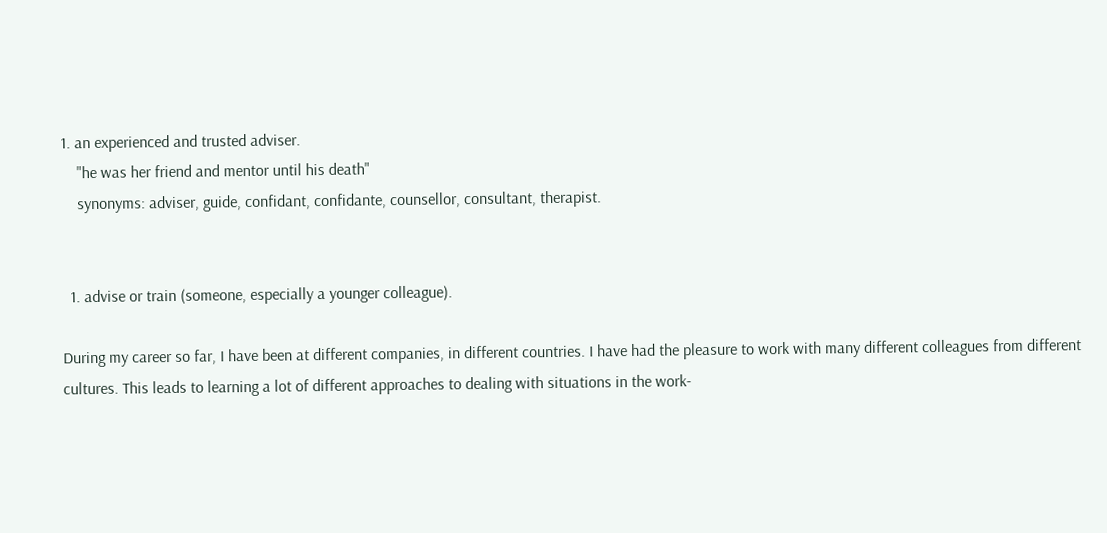1. an experienced and trusted adviser.
    "he was her friend and mentor until his death"
    synonyms: adviser, guide, confidant, confidante, counsellor, consultant, therapist.


  1. advise or train (someone, especially a younger colleague).

During my career so far, I have been at different companies, in different countries. I have had the pleasure to work with many different colleagues from different cultures. This leads to learning a lot of different approaches to dealing with situations in the work-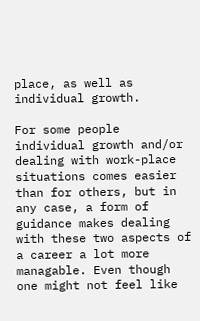place, as well as individual growth.

For some people individual growth and/or dealing with work-place situations comes easier than for others, but in any case, a form of guidance makes dealing with these two aspects of a career a lot more managable. Even though one might not feel like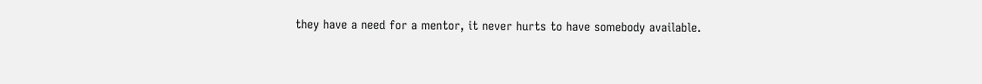they have a need for a mentor, it never hurts to have somebody available.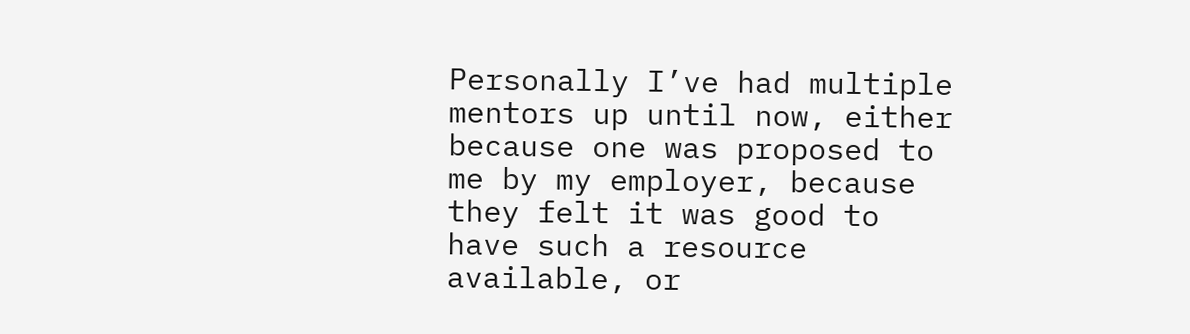Personally I’ve had multiple mentors up until now, either because one was proposed to me by my employer, because they felt it was good to have such a resource available, or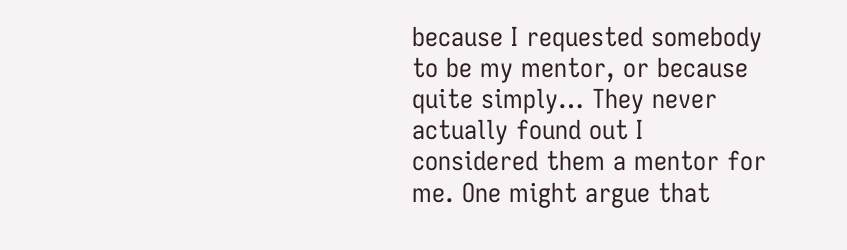because I requested somebody to be my mentor, or because quite simply… They never actually found out I considered them a mentor for me. One might argue that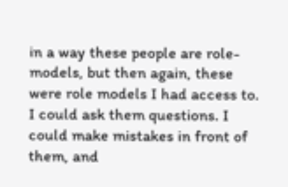in a way these people are role-models, but then again, these were role models I had access to. I could ask them questions. I could make mistakes in front of them, and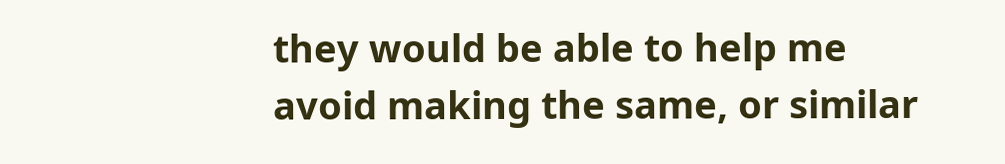they would be able to help me avoid making the same, or similar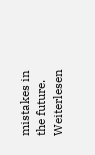mistakes in the future. Weiterlesen